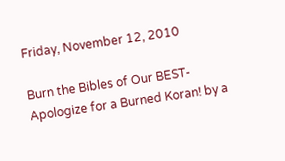Friday, November 12, 2010

Burn the Bibles of Our BEST-Apologize for a Burned Koran! by a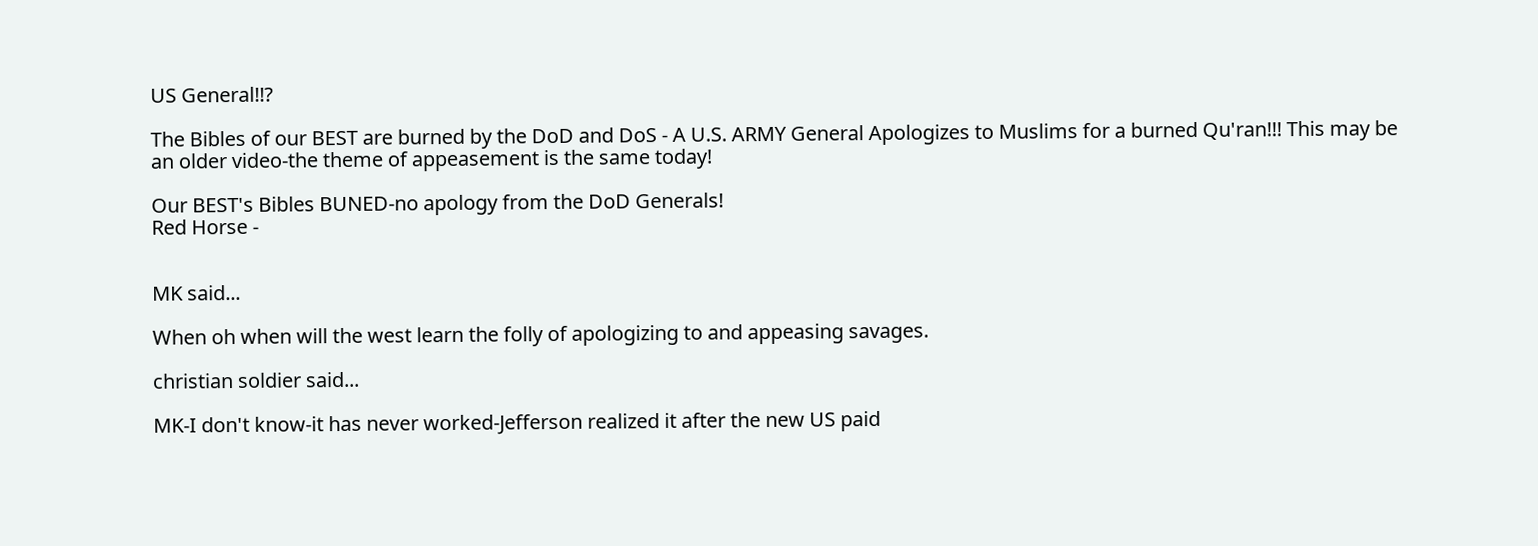US General!!?

The Bibles of our BEST are burned by the DoD and DoS - A U.S. ARMY General Apologizes to Muslims for a burned Qu'ran!!! This may be an older video-the theme of appeasement is the same today!

Our BEST's Bibles BUNED-no apology from the DoD Generals!
Red Horse -


MK said...

When oh when will the west learn the folly of apologizing to and appeasing savages.

christian soldier said...

MK-I don't know-it has never worked-Jefferson realized it after the new US paid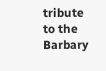tribute to the Barbary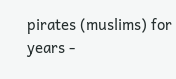pirates (muslims) for years -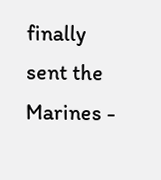finally sent the Marines -